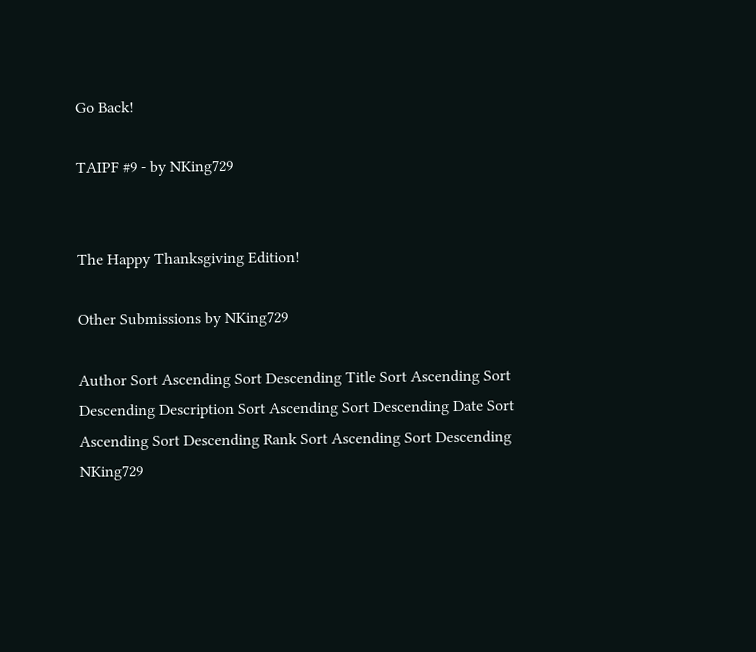Go Back!

TAIPF #9 - by NKing729


The Happy Thanksgiving Edition!

Other Submissions by NKing729

Author Sort Ascending Sort Descending Title Sort Ascending Sort Descending Description Sort Ascending Sort Descending Date Sort Ascending Sort Descending Rank Sort Ascending Sort Descending
NKing729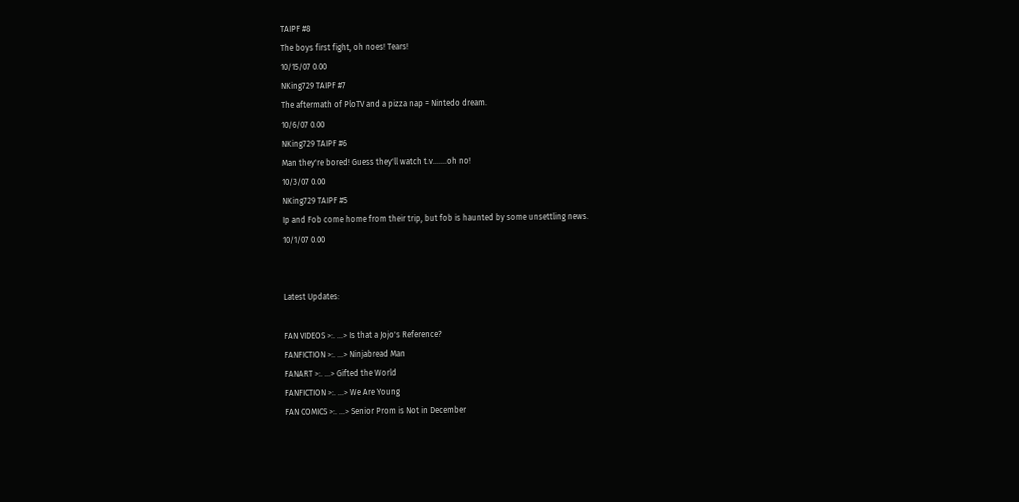TAIPF #8
The boys first fight, oh noes! Tears!
10/15/07 0.00
NKing729 TAIPF #7
The aftermath of PloTV and a pizza nap = Nintedo dream.
10/6/07 0.00
NKing729 TAIPF #6
Man they're bored! Guess they'll watch t.v.......oh no!
10/3/07 0.00
NKing729 TAIPF #5
Ip and Fob come home from their trip, but fob is haunted by some unsettling news.
10/1/07 0.00


Latest Updates:

FAN VIDEOS >:. ...> Is that a Jojo's Reference?
FANFICTION >:. ...> Ninjabread Man
FANART >:. ...> Gifted the World
FANFICTION >:. ...> We Are Young
FAN COMICS >:. ...> Senior Prom is Not in December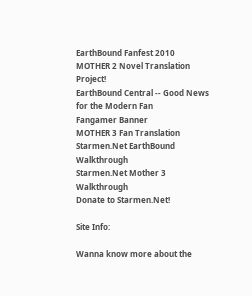EarthBound Fanfest 2010
MOTHER 2 Novel Translation Project!
EarthBound Central -- Good News for the Modern Fan
Fangamer Banner
MOTHER 3 Fan Translation
Starmen.Net EarthBound Walkthrough
Starmen.Net Mother 3 Walkthrough
Donate to Starmen.Net!

Site Info:

Wanna know more about the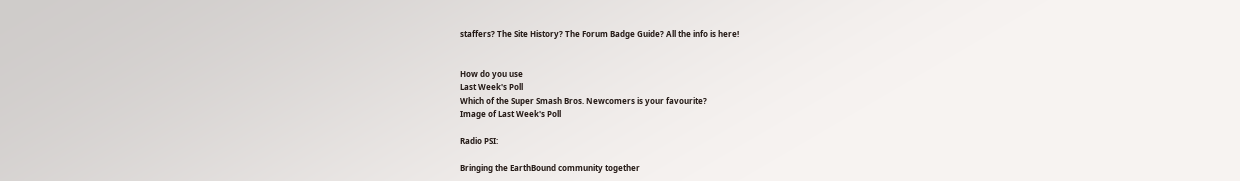staffers? The Site History? The Forum Badge Guide? All the info is here!


How do you use
Last Week's Poll
Which of the Super Smash Bros. Newcomers is your favourite?
Image of Last Week's Poll

Radio PSI:

Bringing the EarthBound community together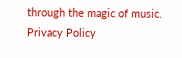through the magic of music.
Privacy Policy